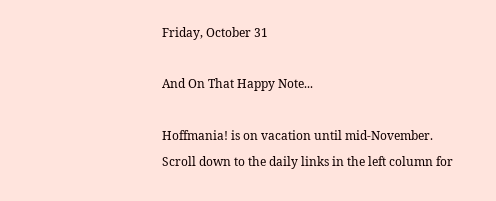Friday, October 31

And On That Happy Note...

Hoffmania! is on vacation until mid-November. Scroll down to the daily links in the left column for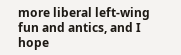more liberal left-wing fun and antics, and I hope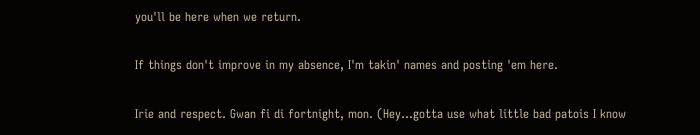you'll be here when we return.

If things don't improve in my absence, I'm takin' names and posting 'em here.

Irie and respect. Gwan fi di fortnight, mon. (Hey...gotta use what little bad patois I know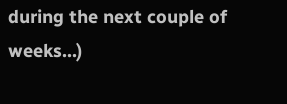during the next couple of weeks...)